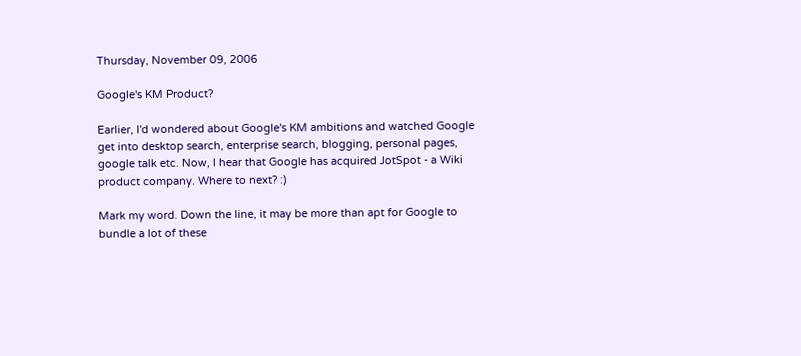Thursday, November 09, 2006

Google's KM Product?

Earlier, I'd wondered about Google's KM ambitions and watched Google get into desktop search, enterprise search, blogging, personal pages, google talk etc. Now, I hear that Google has acquired JotSpot - a Wiki product company. Where to next? :)

Mark my word. Down the line, it may be more than apt for Google to bundle a lot of these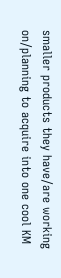smaller products they have/are working on/planning to acquire into one cool KM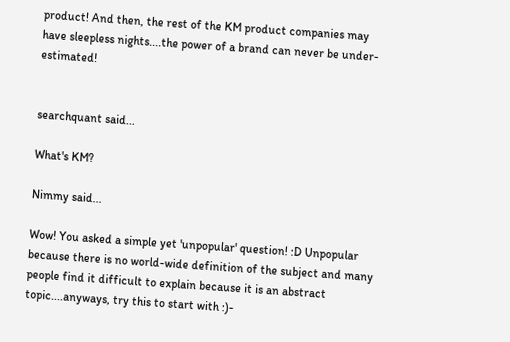product! And then, the rest of the KM product companies may have sleepless nights....the power of a brand can never be under-estimated!


searchquant said...

What's KM?

Nimmy said...

Wow! You asked a simple yet 'unpopular' question! :D Unpopular because there is no world-wide definition of the subject and many people find it difficult to explain because it is an abstract topic....anyways, try this to start with :)-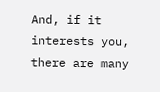And, if it interests you, there are many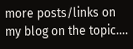more posts/links on my blog on the topic....